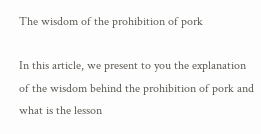The wisdom of the prohibition of pork

In this article, we present to you the explanation of the wisdom behind the prohibition of pork and what is the lesson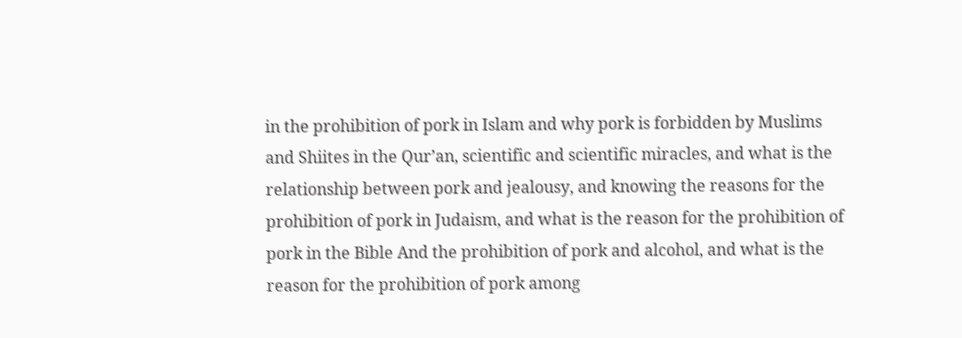in the prohibition of pork in Islam and why pork is forbidden by Muslims and Shiites in the Qur’an, scientific and scientific miracles, and what is the relationship between pork and jealousy, and knowing the reasons for the prohibition of pork in Judaism, and what is the reason for the prohibition of pork in the Bible And the prohibition of pork and alcohol, and what is the reason for the prohibition of pork among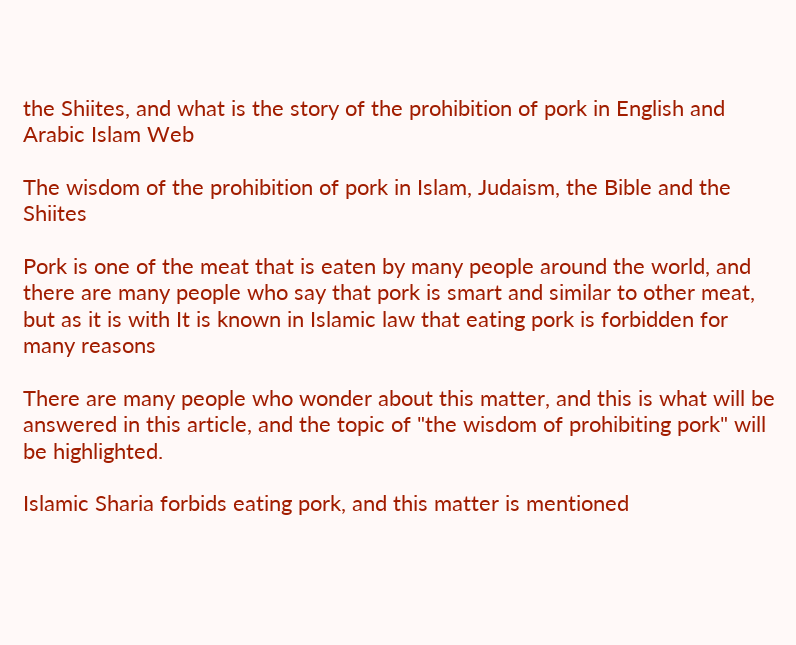the Shiites, and what is the story of the prohibition of pork in English and Arabic Islam Web

The wisdom of the prohibition of pork in Islam, Judaism, the Bible and the Shiites

Pork is one of the meat that is eaten by many people around the world, and there are many people who say that pork is smart and similar to other meat, but as it is with It is known in Islamic law that eating pork is forbidden for many reasons

There are many people who wonder about this matter, and this is what will be answered in this article, and the topic of "the wisdom of prohibiting pork" will be highlighted.

Islamic Sharia forbids eating pork, and this matter is mentioned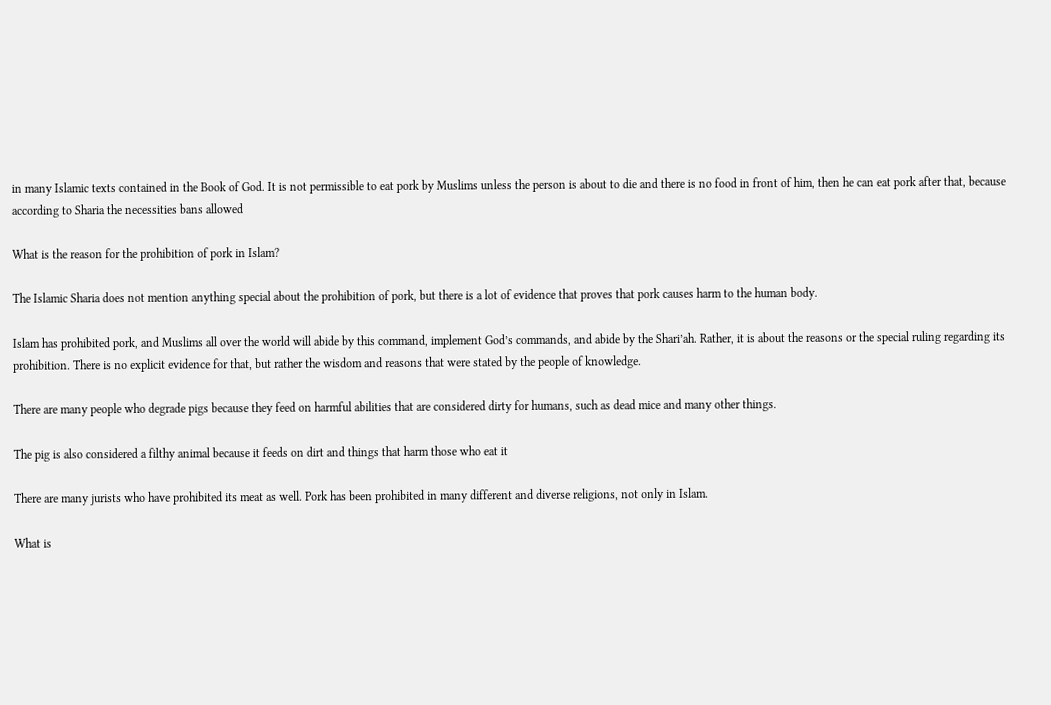in many Islamic texts contained in the Book of God. It is not permissible to eat pork by Muslims unless the person is about to die and there is no food in front of him, then he can eat pork after that, because according to Sharia the necessities bans allowed

What is the reason for the prohibition of pork in Islam?

The Islamic Sharia does not mention anything special about the prohibition of pork, but there is a lot of evidence that proves that pork causes harm to the human body.

Islam has prohibited pork, and Muslims all over the world will abide by this command, implement God’s commands, and abide by the Shari’ah. Rather, it is about the reasons or the special ruling regarding its prohibition. There is no explicit evidence for that, but rather the wisdom and reasons that were stated by the people of knowledge.

There are many people who degrade pigs because they feed on harmful abilities that are considered dirty for humans, such as dead mice and many other things.

The pig is also considered a filthy animal because it feeds on dirt and things that harm those who eat it

There are many jurists who have prohibited its meat as well. Pork has been prohibited in many different and diverse religions, not only in Islam.

What is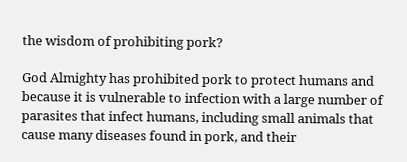the wisdom of prohibiting pork?

God Almighty has prohibited pork to protect humans and because it is vulnerable to infection with a large number of parasites that infect humans, including small animals that cause many diseases found in pork, and their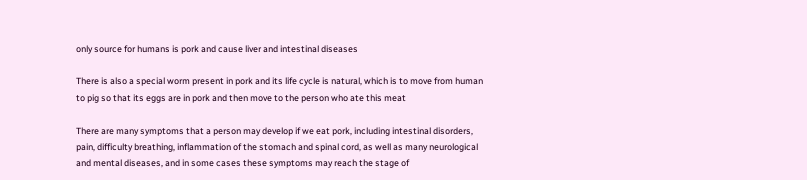only source for humans is pork and cause liver and intestinal diseases

There is also a special worm present in pork and its life cycle is natural, which is to move from human to pig so that its eggs are in pork and then move to the person who ate this meat

There are many symptoms that a person may develop if we eat pork, including intestinal disorders, pain, difficulty breathing, inflammation of the stomach and spinal cord, as well as many neurological and mental diseases, and in some cases these symptoms may reach the stage of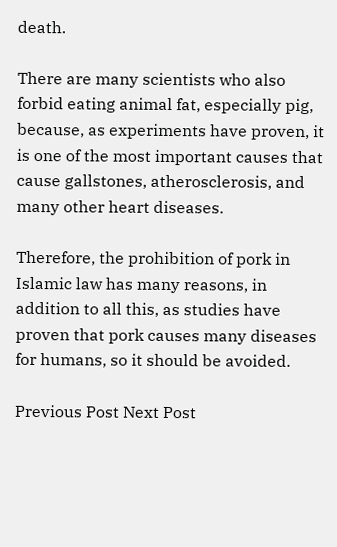death.

There are many scientists who also forbid eating animal fat, especially pig, because, as experiments have proven, it is one of the most important causes that cause gallstones, atherosclerosis, and many other heart diseases.

Therefore, the prohibition of pork in Islamic law has many reasons, in addition to all this, as studies have proven that pork causes many diseases for humans, so it should be avoided.

Previous Post Next Post